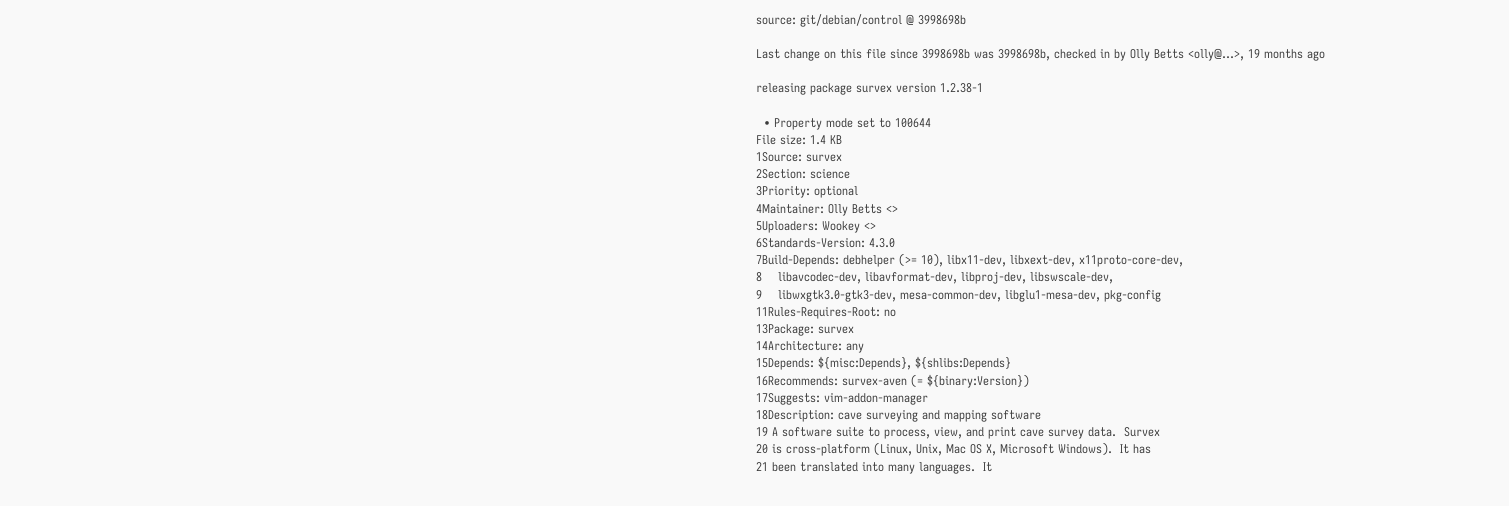source: git/debian/control @ 3998698b

Last change on this file since 3998698b was 3998698b, checked in by Olly Betts <olly@…>, 19 months ago

releasing package survex version 1.2.38-1

  • Property mode set to 100644
File size: 1.4 KB
1Source: survex
2Section: science
3Priority: optional
4Maintainer: Olly Betts <>
5Uploaders: Wookey <>
6Standards-Version: 4.3.0
7Build-Depends: debhelper (>= 10), libx11-dev, libxext-dev, x11proto-core-dev,
8    libavcodec-dev, libavformat-dev, libproj-dev, libswscale-dev,
9    libwxgtk3.0-gtk3-dev, mesa-common-dev, libglu1-mesa-dev, pkg-config
11Rules-Requires-Root: no
13Package: survex
14Architecture: any
15Depends: ${misc:Depends}, ${shlibs:Depends}
16Recommends: survex-aven (= ${binary:Version})
17Suggests: vim-addon-manager
18Description: cave surveying and mapping software
19 A software suite to process, view, and print cave survey data.  Survex
20 is cross-platform (Linux, Unix, Mac OS X, Microsoft Windows).  It has
21 been translated into many languages.  It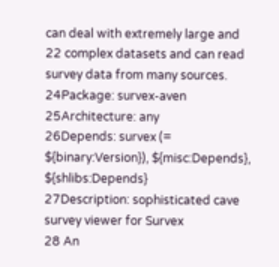can deal with extremely large and
22 complex datasets and can read survey data from many sources.
24Package: survex-aven
25Architecture: any
26Depends: survex (= ${binary:Version}), ${misc:Depends}, ${shlibs:Depends}
27Description: sophisticated cave survey viewer for Survex
28 An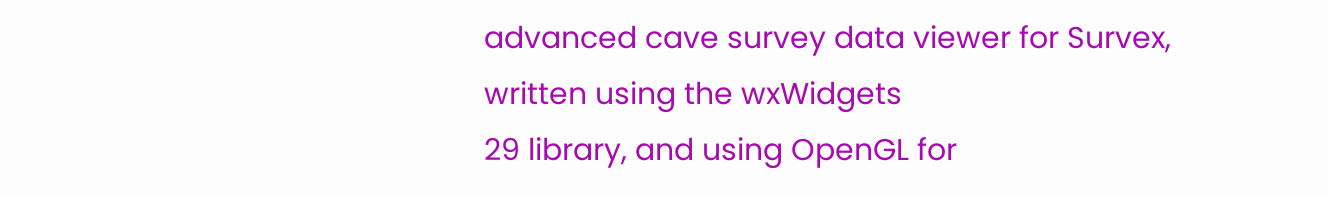advanced cave survey data viewer for Survex, written using the wxWidgets
29 library, and using OpenGL for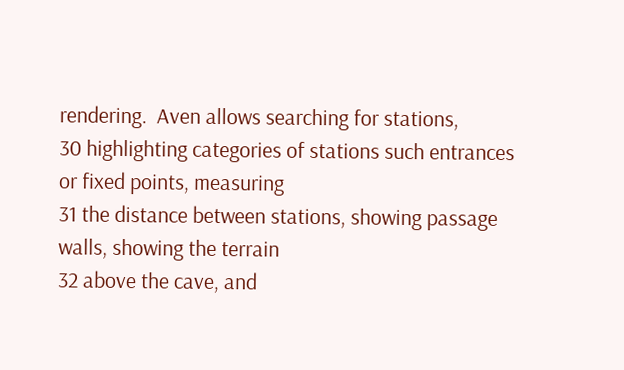rendering.  Aven allows searching for stations,
30 highlighting categories of stations such entrances or fixed points, measuring
31 the distance between stations, showing passage walls, showing the terrain
32 above the cave, and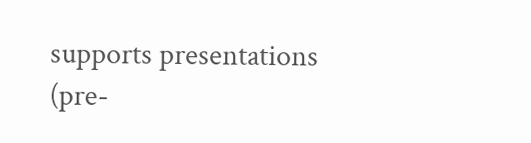supports presentations (pre-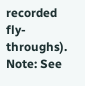recorded fly-throughs).
Note: See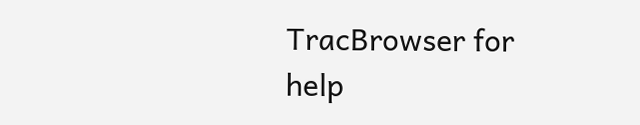TracBrowser for help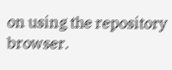on using the repository browser.